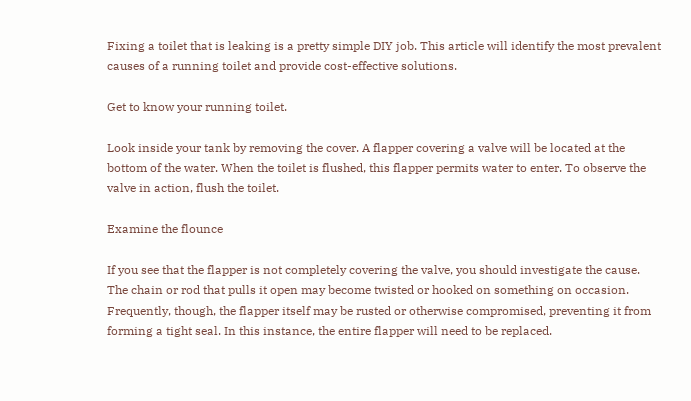Fixing a toilet that is leaking is a pretty simple DIY job. This article will identify the most prevalent causes of a running toilet and provide cost-effective solutions.

Get to know your running toilet.

Look inside your tank by removing the cover. A flapper covering a valve will be located at the bottom of the water. When the toilet is flushed, this flapper permits water to enter. To observe the valve in action, flush the toilet.

Examine the flounce

If you see that the flapper is not completely covering the valve, you should investigate the cause. The chain or rod that pulls it open may become twisted or hooked on something on occasion. Frequently, though, the flapper itself may be rusted or otherwise compromised, preventing it from forming a tight seal. In this instance, the entire flapper will need to be replaced.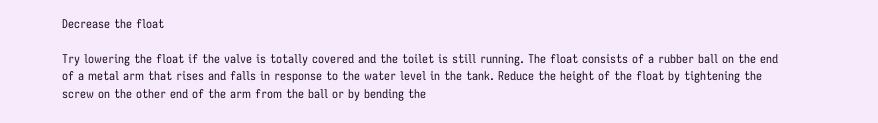Decrease the float

Try lowering the float if the valve is totally covered and the toilet is still running. The float consists of a rubber ball on the end of a metal arm that rises and falls in response to the water level in the tank. Reduce the height of the float by tightening the screw on the other end of the arm from the ball or by bending the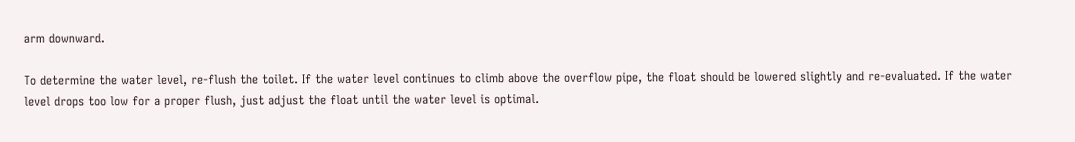arm downward.

To determine the water level, re-flush the toilet. If the water level continues to climb above the overflow pipe, the float should be lowered slightly and re-evaluated. If the water level drops too low for a proper flush, just adjust the float until the water level is optimal.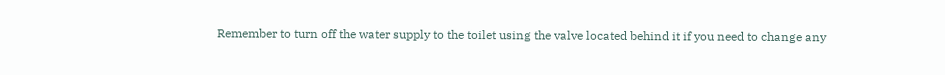Remember to turn off the water supply to the toilet using the valve located behind it if you need to change any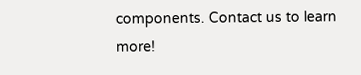components. Contact us to learn more!